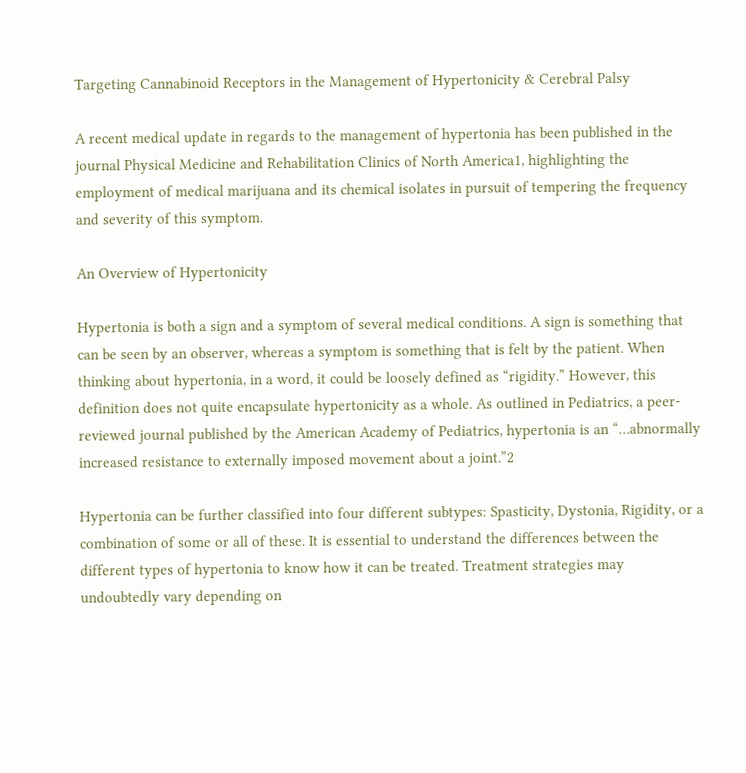Targeting Cannabinoid Receptors in the Management of Hypertonicity & Cerebral Palsy

A recent medical update in regards to the management of hypertonia has been published in the journal Physical Medicine and Rehabilitation Clinics of North America1, highlighting the employment of medical marijuana and its chemical isolates in pursuit of tempering the frequency and severity of this symptom.

An Overview of Hypertonicity

Hypertonia is both a sign and a symptom of several medical conditions. A sign is something that can be seen by an observer, whereas a symptom is something that is felt by the patient. When thinking about hypertonia, in a word, it could be loosely defined as “rigidity.” However, this definition does not quite encapsulate hypertonicity as a whole. As outlined in Pediatrics, a peer-reviewed journal published by the American Academy of Pediatrics, hypertonia is an “…abnormally increased resistance to externally imposed movement about a joint.”2

Hypertonia can be further classified into four different subtypes: Spasticity, Dystonia, Rigidity, or a combination of some or all of these. It is essential to understand the differences between the different types of hypertonia to know how it can be treated. Treatment strategies may undoubtedly vary depending on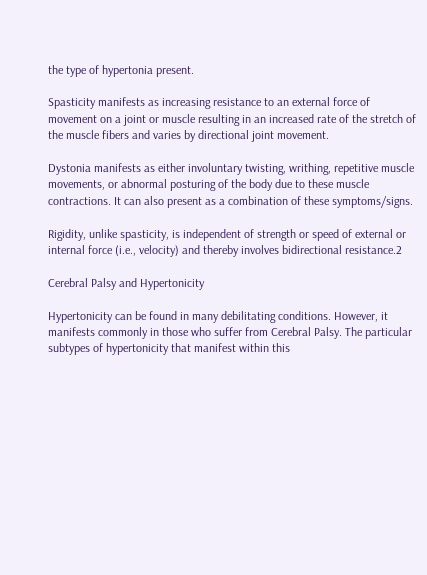the type of hypertonia present.

Spasticity manifests as increasing resistance to an external force of movement on a joint or muscle resulting in an increased rate of the stretch of the muscle fibers and varies by directional joint movement.

Dystonia manifests as either involuntary twisting, writhing, repetitive muscle movements, or abnormal posturing of the body due to these muscle contractions. It can also present as a combination of these symptoms/signs.

Rigidity, unlike spasticity, is independent of strength or speed of external or internal force (i.e., velocity) and thereby involves bidirectional resistance.2

Cerebral Palsy and Hypertonicity

Hypertonicity can be found in many debilitating conditions. However, it manifests commonly in those who suffer from Cerebral Palsy. The particular subtypes of hypertonicity that manifest within this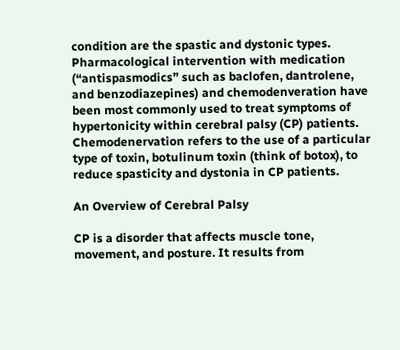condition are the spastic and dystonic types. Pharmacological intervention with medication (“antispasmodics” such as baclofen, dantrolene, and benzodiazepines) and chemodenveration have been most commonly used to treat symptoms of hypertonicity within cerebral palsy (CP) patients. Chemodenervation refers to the use of a particular type of toxin, botulinum toxin (think of botox), to reduce spasticity and dystonia in CP patients.

An Overview of Cerebral Palsy

CP is a disorder that affects muscle tone, movement, and posture. It results from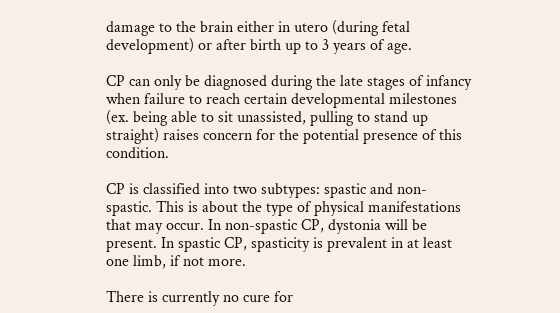damage to the brain either in utero (during fetal development) or after birth up to 3 years of age.

CP can only be diagnosed during the late stages of infancy when failure to reach certain developmental milestones (ex. being able to sit unassisted, pulling to stand up straight) raises concern for the potential presence of this condition.

CP is classified into two subtypes: spastic and non-spastic. This is about the type of physical manifestations that may occur. In non-spastic CP, dystonia will be present. In spastic CP, spasticity is prevalent in at least one limb, if not more.

There is currently no cure for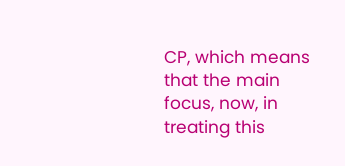CP, which means that the main focus, now, in treating this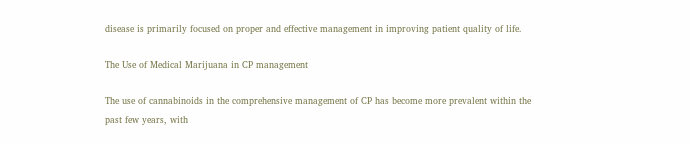disease is primarily focused on proper and effective management in improving patient quality of life.

The Use of Medical Marijuana in CP management

The use of cannabinoids in the comprehensive management of CP has become more prevalent within the past few years, with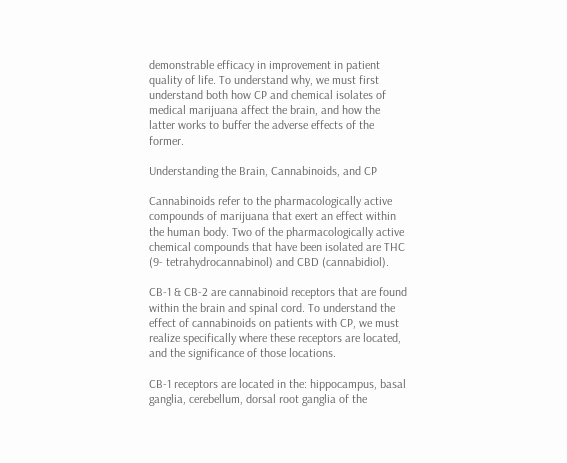demonstrable efficacy in improvement in patient quality of life. To understand why, we must first understand both how CP and chemical isolates of medical marijuana affect the brain, and how the latter works to buffer the adverse effects of the former.

Understanding the Brain, Cannabinoids, and CP

Cannabinoids refer to the pharmacologically active compounds of marijuana that exert an effect within the human body. Two of the pharmacologically active chemical compounds that have been isolated are THC (9- tetrahydrocannabinol) and CBD (cannabidiol).

CB-1 & CB-2 are cannabinoid receptors that are found within the brain and spinal cord. To understand the effect of cannabinoids on patients with CP, we must realize specifically where these receptors are located, and the significance of those locations.

CB-1 receptors are located in the: hippocampus, basal ganglia, cerebellum, dorsal root ganglia of the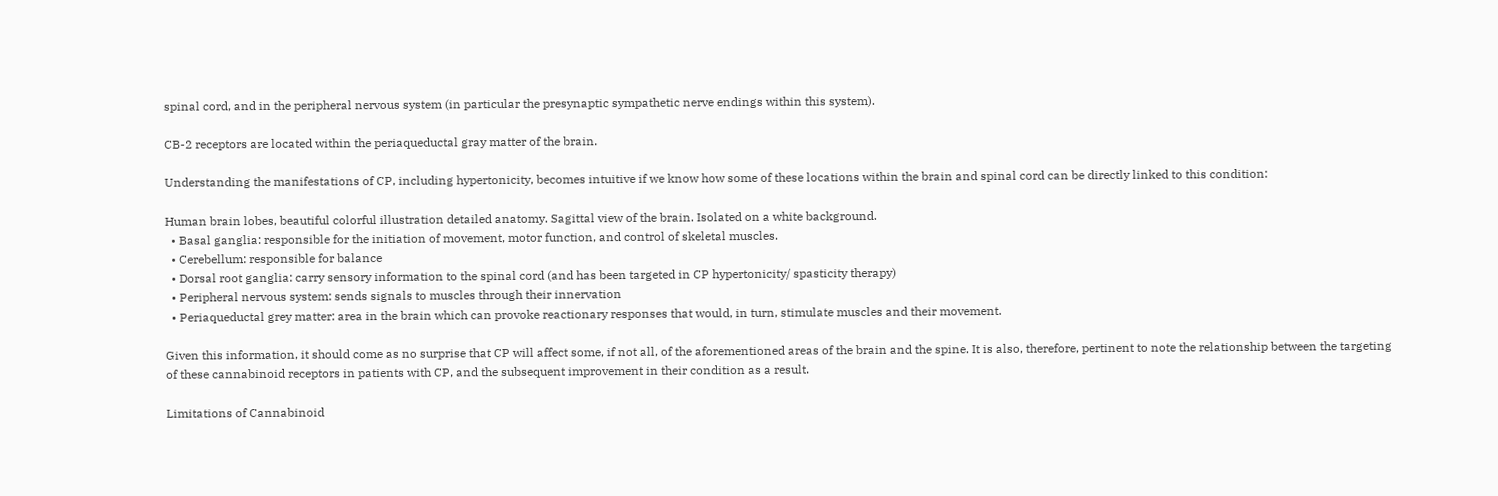spinal cord, and in the peripheral nervous system (in particular the presynaptic sympathetic nerve endings within this system).

CB-2 receptors are located within the periaqueductal gray matter of the brain.

Understanding the manifestations of CP, including hypertonicity, becomes intuitive if we know how some of these locations within the brain and spinal cord can be directly linked to this condition:

Human brain lobes, beautiful colorful illustration detailed anatomy. Sagittal view of the brain. Isolated on a white background.
  • Basal ganglia: responsible for the initiation of movement, motor function, and control of skeletal muscles.
  • Cerebellum: responsible for balance
  • Dorsal root ganglia: carry sensory information to the spinal cord (and has been targeted in CP hypertonicity/ spasticity therapy)
  • Peripheral nervous system: sends signals to muscles through their innervation
  • Periaqueductal grey matter: area in the brain which can provoke reactionary responses that would, in turn, stimulate muscles and their movement.

Given this information, it should come as no surprise that CP will affect some, if not all, of the aforementioned areas of the brain and the spine. It is also, therefore, pertinent to note the relationship between the targeting of these cannabinoid receptors in patients with CP, and the subsequent improvement in their condition as a result.

Limitations of Cannabinoid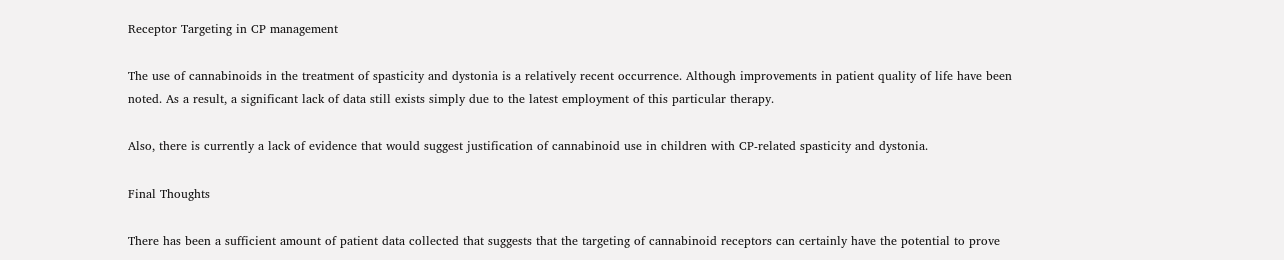Receptor Targeting in CP management

The use of cannabinoids in the treatment of spasticity and dystonia is a relatively recent occurrence. Although improvements in patient quality of life have been noted. As a result, a significant lack of data still exists simply due to the latest employment of this particular therapy.

Also, there is currently a lack of evidence that would suggest justification of cannabinoid use in children with CP-related spasticity and dystonia.

Final Thoughts

There has been a sufficient amount of patient data collected that suggests that the targeting of cannabinoid receptors can certainly have the potential to prove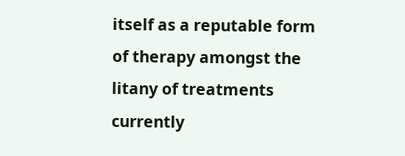itself as a reputable form of therapy amongst the litany of treatments currently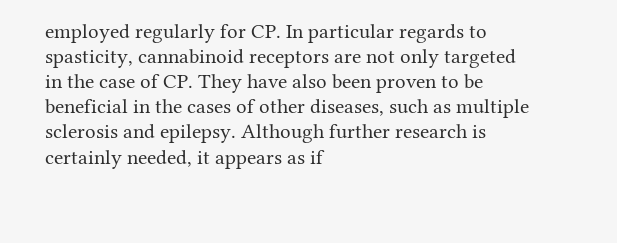employed regularly for CP. In particular regards to spasticity, cannabinoid receptors are not only targeted in the case of CP. They have also been proven to be beneficial in the cases of other diseases, such as multiple sclerosis and epilepsy. Although further research is certainly needed, it appears as if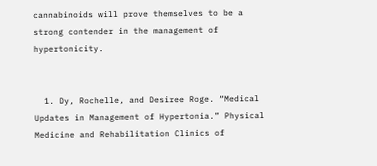cannabinoids will prove themselves to be a strong contender in the management of hypertonicity.


  1. Dy, Rochelle, and Desiree Roge. “Medical Updates in Management of Hypertonia.” Physical Medicine and Rehabilitation Clinics of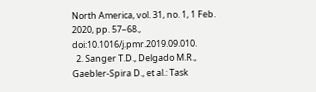North America, vol. 31, no. 1, 1 Feb. 2020, pp. 57–68., doi:10.1016/j.pmr.2019.09.010.
  2. Sanger T.D., Delgado M.R., Gaebler-Spira D., et al.: Task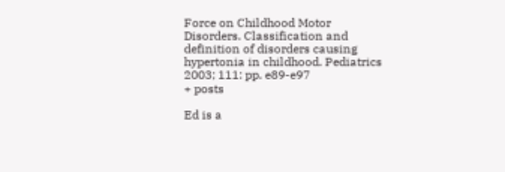Force on Childhood Motor Disorders. Classification and definition of disorders causing hypertonia in childhood. Pediatrics 2003; 111: pp. e89-e97
+ posts

Ed is a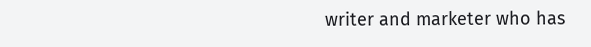writer and marketer who has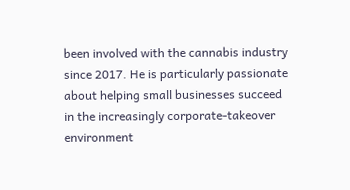been involved with the cannabis industry since 2017. He is particularly passionate about helping small businesses succeed in the increasingly corporate-takeover environment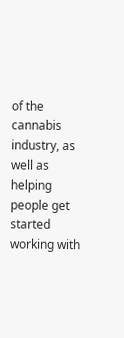of the cannabis industry, as well as helping people get started working with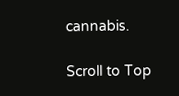cannabis.

Scroll to Top